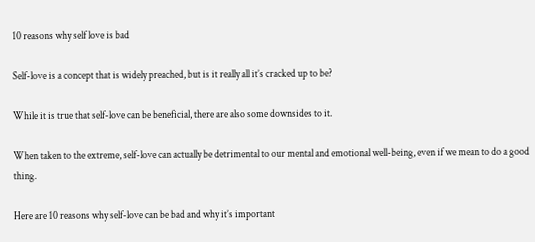10 reasons why self love is bad

Self-love is a concept that is widely preached, but is it really all it’s cracked up to be?

While it is true that self-love can be beneficial, there are also some downsides to it.

When taken to the extreme, self-love can actually be detrimental to our mental and emotional well-being, even if we mean to do a good thing.

Here are 10 reasons why self-love can be bad and why it’s important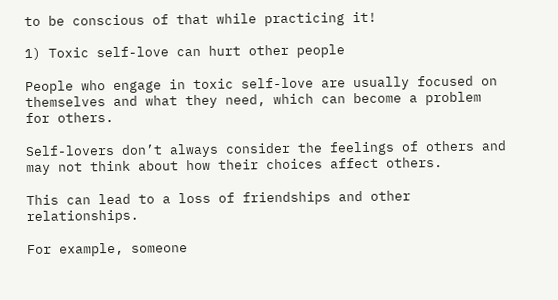to be conscious of that while practicing it!

1) Toxic self-love can hurt other people

People who engage in toxic self-love are usually focused on themselves and what they need, which can become a problem for others.

Self-lovers don’t always consider the feelings of others and may not think about how their choices affect others.

This can lead to a loss of friendships and other relationships.

For example, someone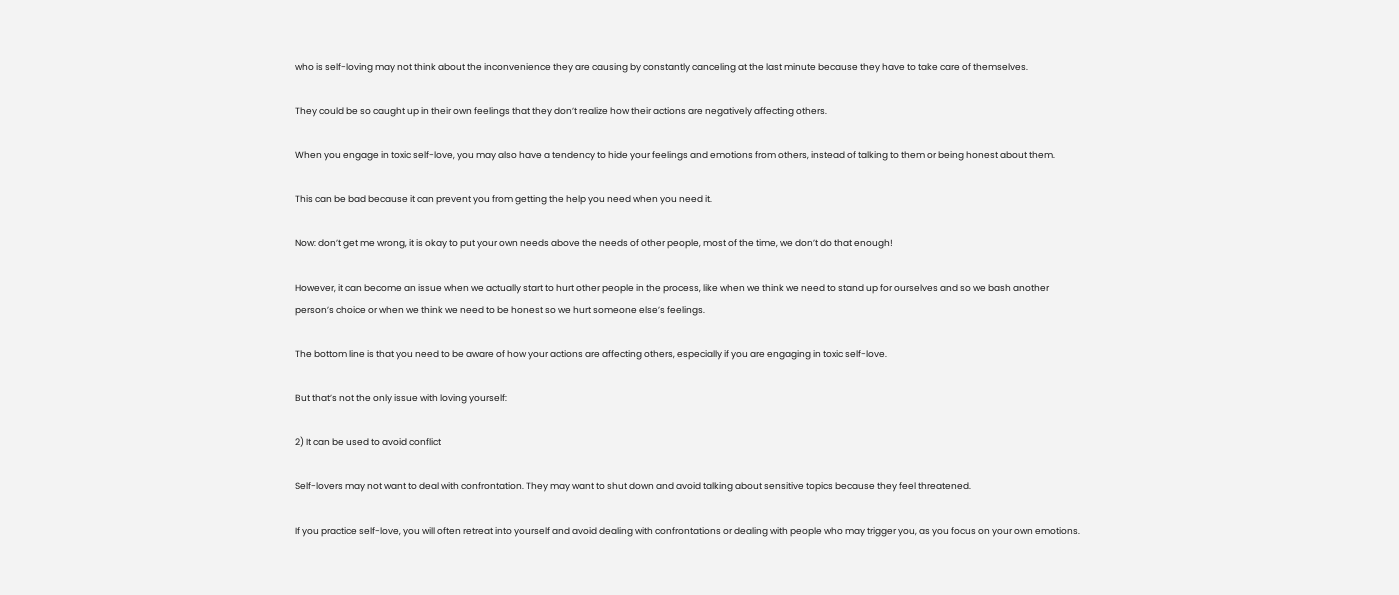who is self-loving may not think about the inconvenience they are causing by constantly canceling at the last minute because they have to take care of themselves.

They could be so caught up in their own feelings that they don’t realize how their actions are negatively affecting others.

When you engage in toxic self-love, you may also have a tendency to hide your feelings and emotions from others, instead of talking to them or being honest about them.

This can be bad because it can prevent you from getting the help you need when you need it.

Now: don’t get me wrong, it is okay to put your own needs above the needs of other people, most of the time, we don’t do that enough!

However, it can become an issue when we actually start to hurt other people in the process, like when we think we need to stand up for ourselves and so we bash another person’s choice or when we think we need to be honest so we hurt someone else’s feelings.

The bottom line is that you need to be aware of how your actions are affecting others, especially if you are engaging in toxic self-love.

But that’s not the only issue with loving yourself:

2) It can be used to avoid conflict

Self-lovers may not want to deal with confrontation. They may want to shut down and avoid talking about sensitive topics because they feel threatened.

If you practice self-love, you will often retreat into yourself and avoid dealing with confrontations or dealing with people who may trigger you, as you focus on your own emotions.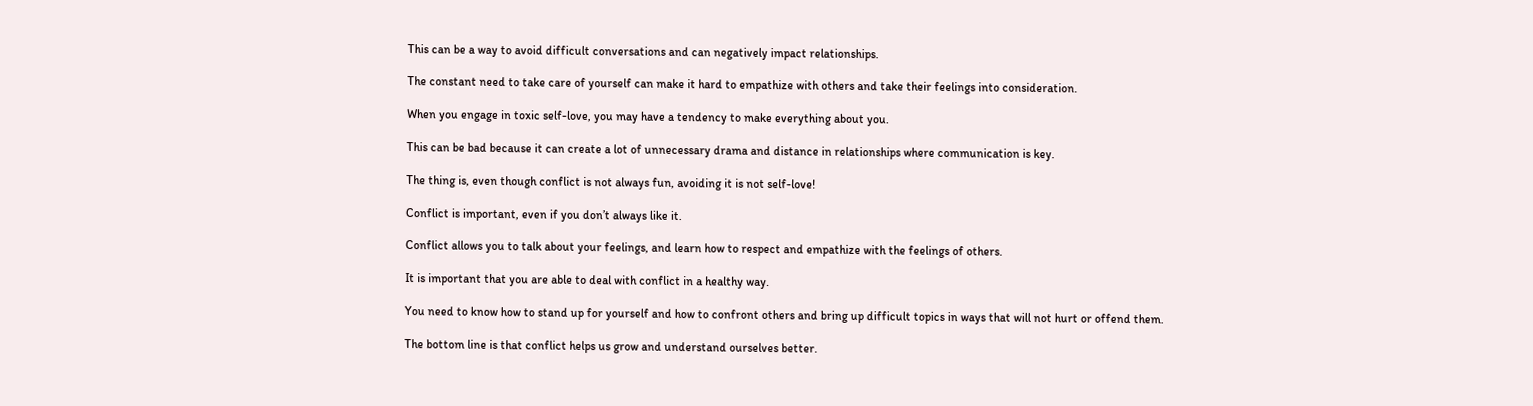This can be a way to avoid difficult conversations and can negatively impact relationships.

The constant need to take care of yourself can make it hard to empathize with others and take their feelings into consideration.

When you engage in toxic self-love, you may have a tendency to make everything about you.

This can be bad because it can create a lot of unnecessary drama and distance in relationships where communication is key.

The thing is, even though conflict is not always fun, avoiding it is not self-love!

Conflict is important, even if you don’t always like it.

Conflict allows you to talk about your feelings, and learn how to respect and empathize with the feelings of others.

It is important that you are able to deal with conflict in a healthy way.

You need to know how to stand up for yourself and how to confront others and bring up difficult topics in ways that will not hurt or offend them.

The bottom line is that conflict helps us grow and understand ourselves better.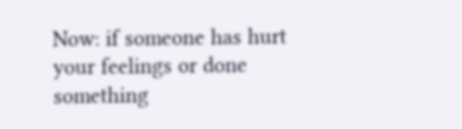Now: if someone has hurt your feelings or done something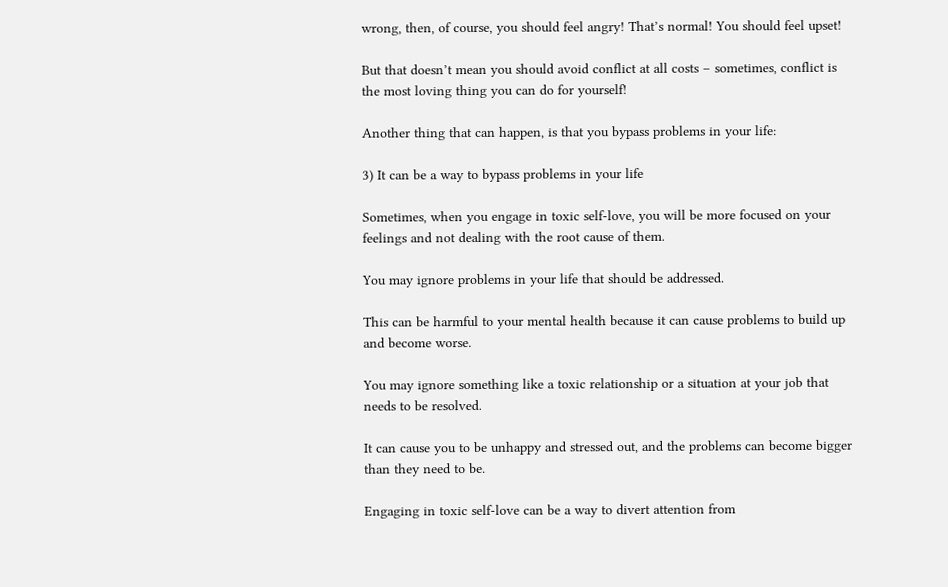wrong, then, of course, you should feel angry! That’s normal! You should feel upset!

But that doesn’t mean you should avoid conflict at all costs – sometimes, conflict is the most loving thing you can do for yourself!

Another thing that can happen, is that you bypass problems in your life:

3) It can be a way to bypass problems in your life

Sometimes, when you engage in toxic self-love, you will be more focused on your feelings and not dealing with the root cause of them.

You may ignore problems in your life that should be addressed.

This can be harmful to your mental health because it can cause problems to build up and become worse.

You may ignore something like a toxic relationship or a situation at your job that needs to be resolved.

It can cause you to be unhappy and stressed out, and the problems can become bigger than they need to be.

Engaging in toxic self-love can be a way to divert attention from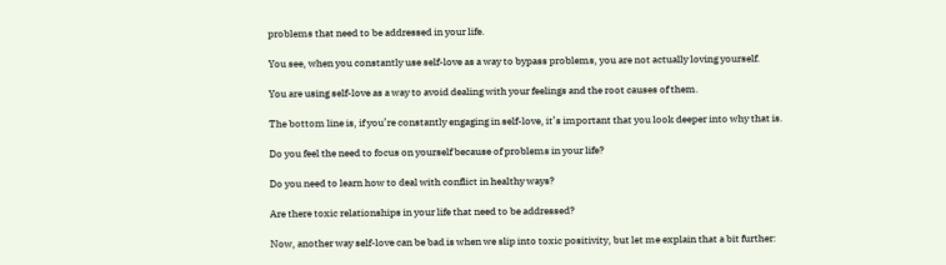problems that need to be addressed in your life.

You see, when you constantly use self-love as a way to bypass problems, you are not actually loving yourself.

You are using self-love as a way to avoid dealing with your feelings and the root causes of them.

The bottom line is, if you’re constantly engaging in self-love, it’s important that you look deeper into why that is.

Do you feel the need to focus on yourself because of problems in your life?

Do you need to learn how to deal with conflict in healthy ways?

Are there toxic relationships in your life that need to be addressed?

Now, another way self-love can be bad is when we slip into toxic positivity, but let me explain that a bit further: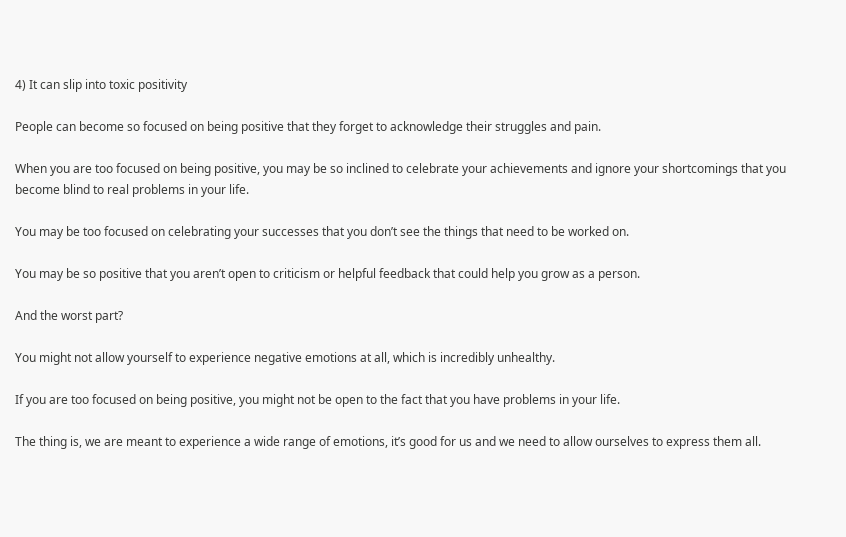4) It can slip into toxic positivity

People can become so focused on being positive that they forget to acknowledge their struggles and pain.

When you are too focused on being positive, you may be so inclined to celebrate your achievements and ignore your shortcomings that you become blind to real problems in your life.

You may be too focused on celebrating your successes that you don’t see the things that need to be worked on.

You may be so positive that you aren’t open to criticism or helpful feedback that could help you grow as a person.

And the worst part?

You might not allow yourself to experience negative emotions at all, which is incredibly unhealthy.

If you are too focused on being positive, you might not be open to the fact that you have problems in your life.

The thing is, we are meant to experience a wide range of emotions, it’s good for us and we need to allow ourselves to express them all.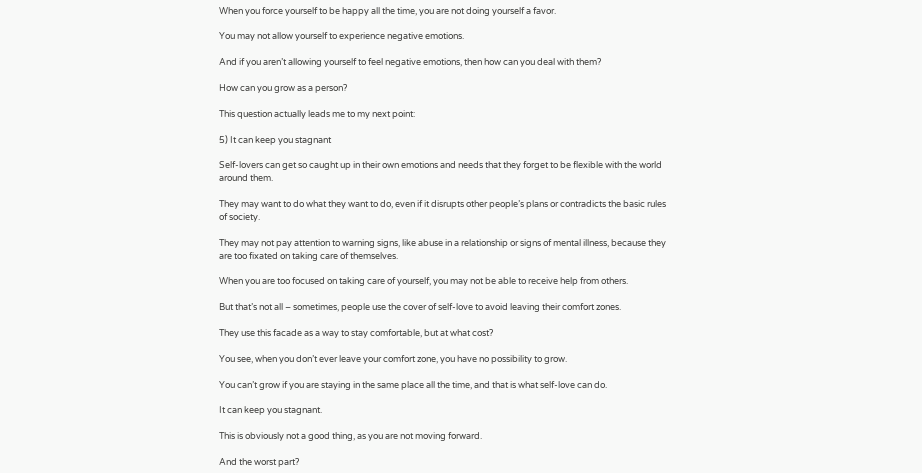When you force yourself to be happy all the time, you are not doing yourself a favor.

You may not allow yourself to experience negative emotions.

And if you aren’t allowing yourself to feel negative emotions, then how can you deal with them?

How can you grow as a person?

This question actually leads me to my next point:

5) It can keep you stagnant

Self-lovers can get so caught up in their own emotions and needs that they forget to be flexible with the world around them.

They may want to do what they want to do, even if it disrupts other people’s plans or contradicts the basic rules of society.

They may not pay attention to warning signs, like abuse in a relationship or signs of mental illness, because they are too fixated on taking care of themselves.

When you are too focused on taking care of yourself, you may not be able to receive help from others.

But that’s not all – sometimes, people use the cover of self-love to avoid leaving their comfort zones.

They use this facade as a way to stay comfortable, but at what cost?

You see, when you don’t ever leave your comfort zone, you have no possibility to grow.

You can’t grow if you are staying in the same place all the time, and that is what self-love can do.

It can keep you stagnant.

This is obviously not a good thing, as you are not moving forward.

And the worst part?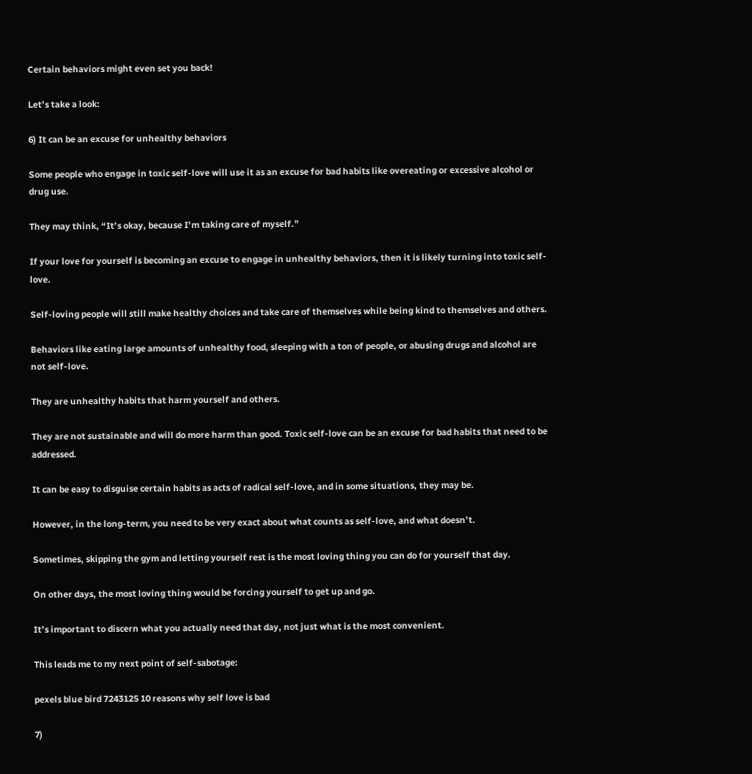Certain behaviors might even set you back!

Let’s take a look:

6) It can be an excuse for unhealthy behaviors

Some people who engage in toxic self-love will use it as an excuse for bad habits like overeating or excessive alcohol or drug use.

They may think, “It’s okay, because I’m taking care of myself.”

If your love for yourself is becoming an excuse to engage in unhealthy behaviors, then it is likely turning into toxic self-love.

Self-loving people will still make healthy choices and take care of themselves while being kind to themselves and others.

Behaviors like eating large amounts of unhealthy food, sleeping with a ton of people, or abusing drugs and alcohol are not self-love.

They are unhealthy habits that harm yourself and others.

They are not sustainable and will do more harm than good. Toxic self-love can be an excuse for bad habits that need to be addressed.

It can be easy to disguise certain habits as acts of radical self-love, and in some situations, they may be.

However, in the long-term, you need to be very exact about what counts as self-love, and what doesn’t.

Sometimes, skipping the gym and letting yourself rest is the most loving thing you can do for yourself that day.

On other days, the most loving thing would be forcing yourself to get up and go.

It’s important to discern what you actually need that day, not just what is the most convenient.

This leads me to my next point of self-sabotage:

pexels blue bird 7243125 10 reasons why self love is bad

7)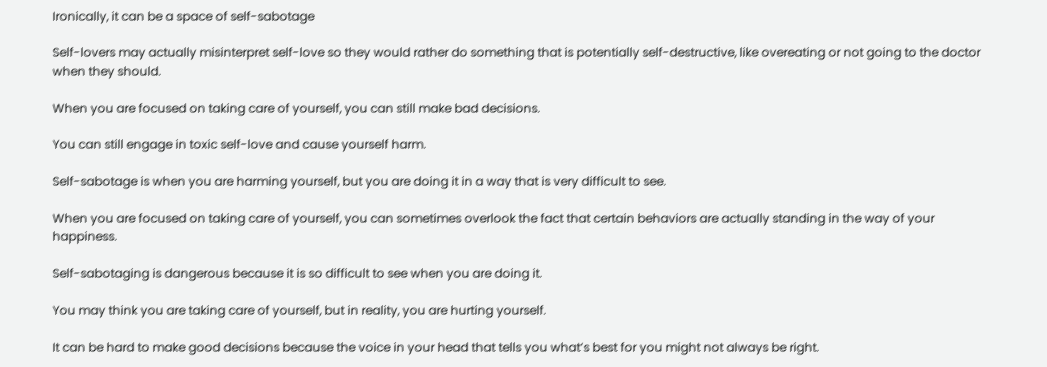Ironically, it can be a space of self-sabotage

Self-lovers may actually misinterpret self-love so they would rather do something that is potentially self-destructive, like overeating or not going to the doctor when they should.

When you are focused on taking care of yourself, you can still make bad decisions.

You can still engage in toxic self-love and cause yourself harm.

Self-sabotage is when you are harming yourself, but you are doing it in a way that is very difficult to see.

When you are focused on taking care of yourself, you can sometimes overlook the fact that certain behaviors are actually standing in the way of your happiness.

Self-sabotaging is dangerous because it is so difficult to see when you are doing it.

You may think you are taking care of yourself, but in reality, you are hurting yourself.

It can be hard to make good decisions because the voice in your head that tells you what’s best for you might not always be right.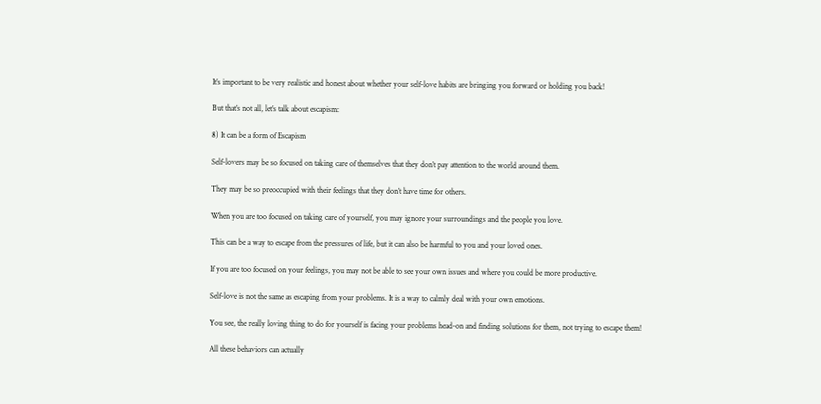It’s important to be very realistic and honest about whether your self-love habits are bringing you forward or holding you back!

But that’s not all, let’s talk about escapism:

8) It can be a form of Escapism

Self-lovers may be so focused on taking care of themselves that they don’t pay attention to the world around them.

They may be so preoccupied with their feelings that they don’t have time for others.

When you are too focused on taking care of yourself, you may ignore your surroundings and the people you love.

This can be a way to escape from the pressures of life, but it can also be harmful to you and your loved ones.

If you are too focused on your feelings, you may not be able to see your own issues and where you could be more productive.

Self-love is not the same as escaping from your problems. It is a way to calmly deal with your own emotions.

You see, the really loving thing to do for yourself is facing your problems head-on and finding solutions for them, not trying to escape them!

All these behaviors can actually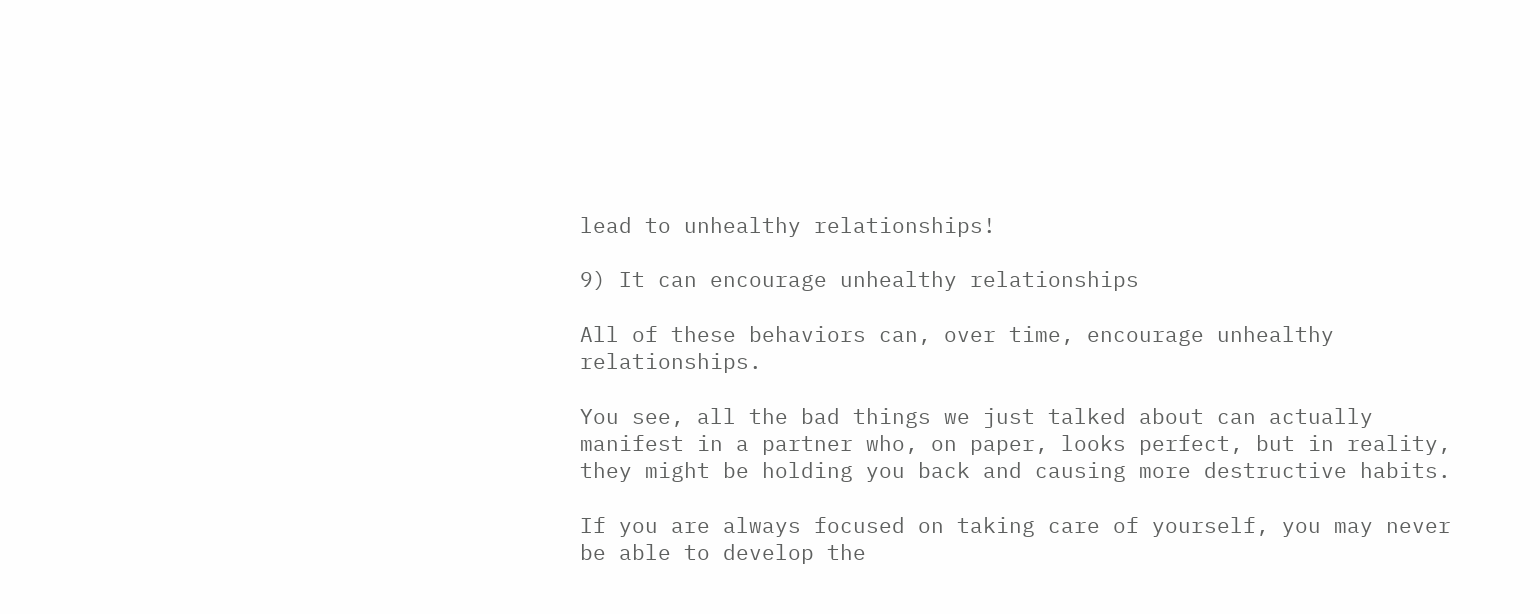lead to unhealthy relationships!

9) It can encourage unhealthy relationships

All of these behaviors can, over time, encourage unhealthy relationships.

You see, all the bad things we just talked about can actually manifest in a partner who, on paper, looks perfect, but in reality, they might be holding you back and causing more destructive habits.

If you are always focused on taking care of yourself, you may never be able to develop the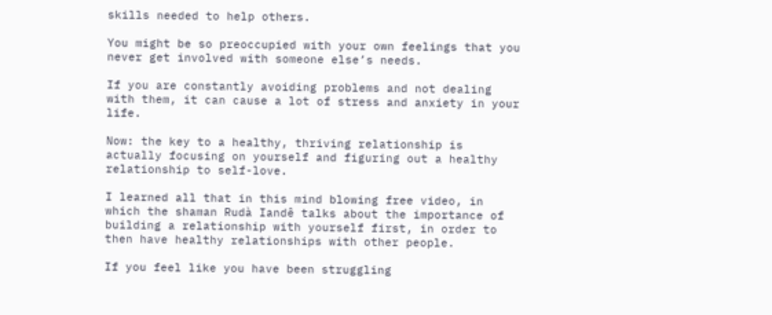skills needed to help others.

You might be so preoccupied with your own feelings that you never get involved with someone else’s needs.

If you are constantly avoiding problems and not dealing with them, it can cause a lot of stress and anxiety in your life.

Now: the key to a healthy, thriving relationship is actually focusing on yourself and figuring out a healthy relationship to self-love.

I learned all that in this mind blowing free video, in which the shaman Rudà Iandê talks about the importance of building a relationship with yourself first, in order to then have healthy relationships with other people.

If you feel like you have been struggling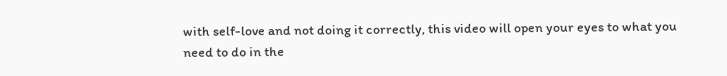with self-love and not doing it correctly, this video will open your eyes to what you need to do in the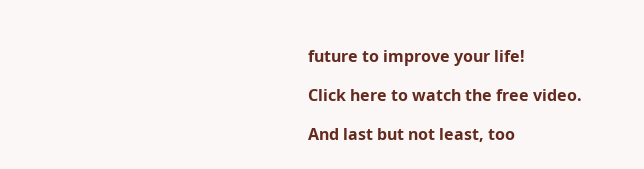future to improve your life!

Click here to watch the free video.

And last but not least, too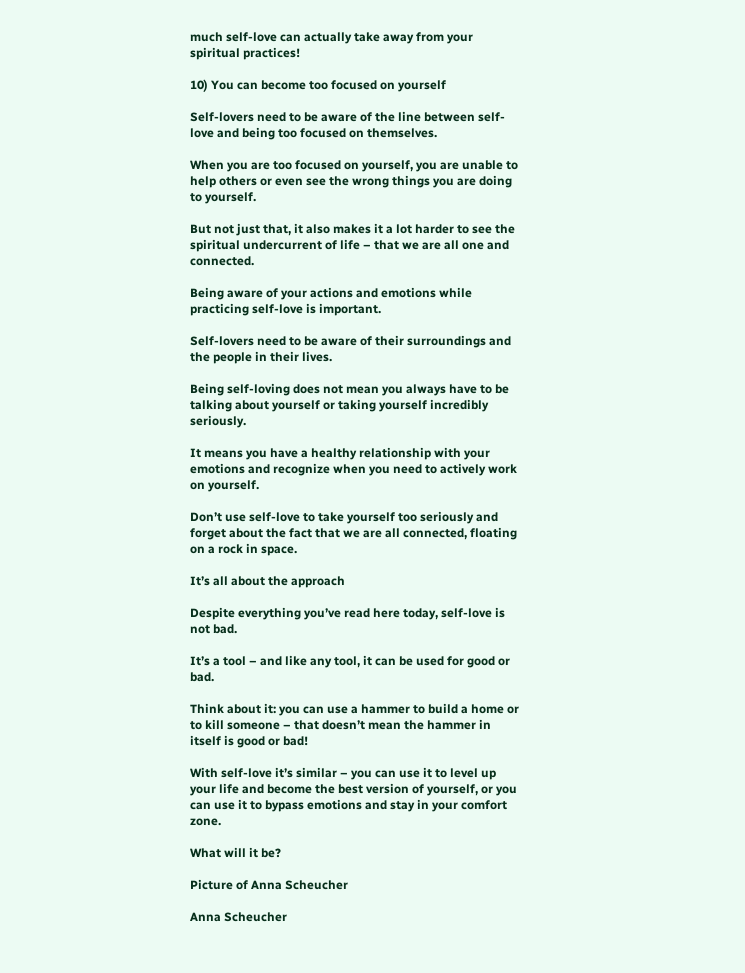much self-love can actually take away from your spiritual practices!

10) You can become too focused on yourself

Self-lovers need to be aware of the line between self-love and being too focused on themselves.

When you are too focused on yourself, you are unable to help others or even see the wrong things you are doing to yourself.

But not just that, it also makes it a lot harder to see the spiritual undercurrent of life – that we are all one and connected.

Being aware of your actions and emotions while practicing self-love is important.

Self-lovers need to be aware of their surroundings and the people in their lives.

Being self-loving does not mean you always have to be talking about yourself or taking yourself incredibly seriously.

It means you have a healthy relationship with your emotions and recognize when you need to actively work on yourself.

Don’t use self-love to take yourself too seriously and forget about the fact that we are all connected, floating on a rock in space.

It’s all about the approach

Despite everything you’ve read here today, self-love is not bad.

It’s a tool – and like any tool, it can be used for good or bad.

Think about it: you can use a hammer to build a home or to kill someone – that doesn’t mean the hammer in itself is good or bad!

With self-love it’s similar – you can use it to level up your life and become the best version of yourself, or you can use it to bypass emotions and stay in your comfort zone.

What will it be?

Picture of Anna Scheucher

Anna Scheucher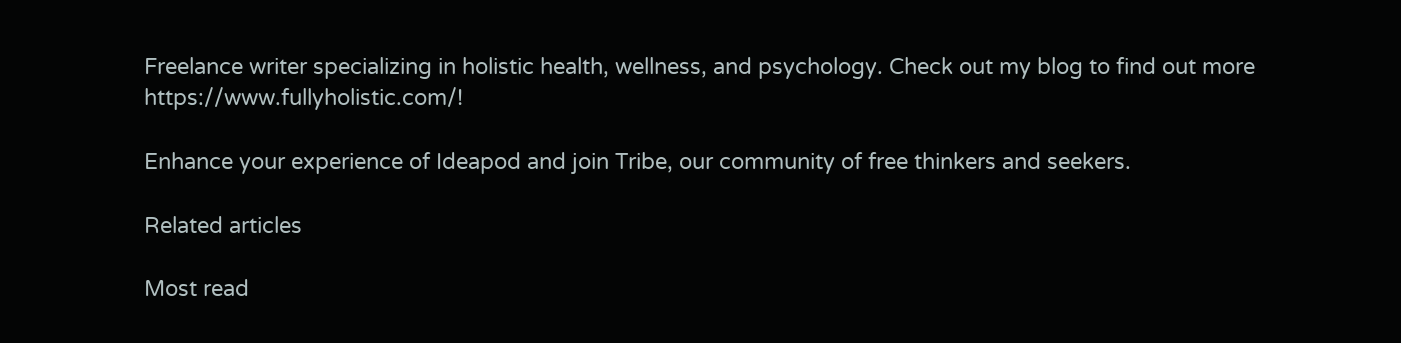Freelance writer specializing in holistic health, wellness, and psychology. Check out my blog to find out more https://www.fullyholistic.com/!

Enhance your experience of Ideapod and join Tribe, our community of free thinkers and seekers.

Related articles

Most read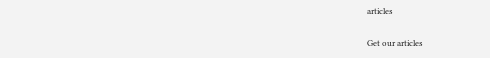articles

Get our articles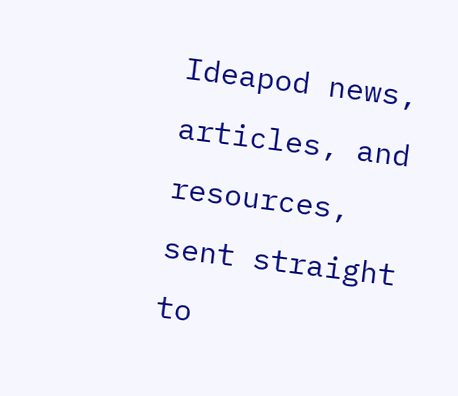Ideapod news, articles, and resources, sent straight to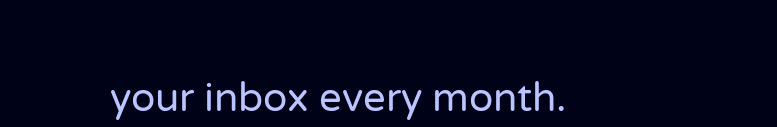your inbox every month.